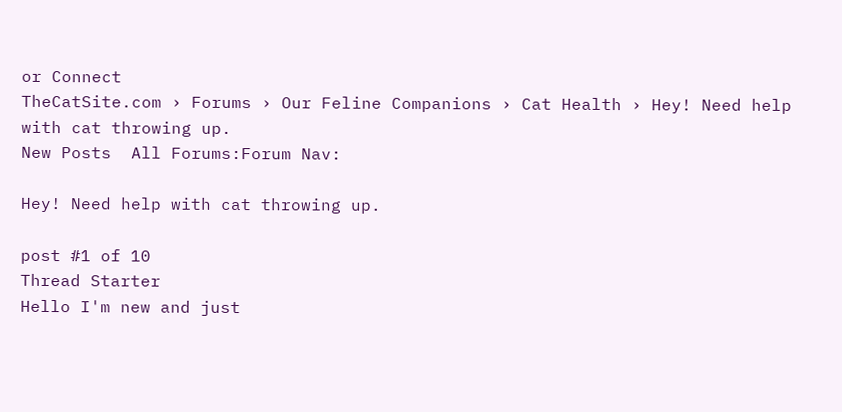or Connect
TheCatSite.com › Forums › Our Feline Companions › Cat Health › Hey! Need help with cat throwing up.
New Posts  All Forums:Forum Nav:

Hey! Need help with cat throwing up.

post #1 of 10
Thread Starter
Hello I'm new and just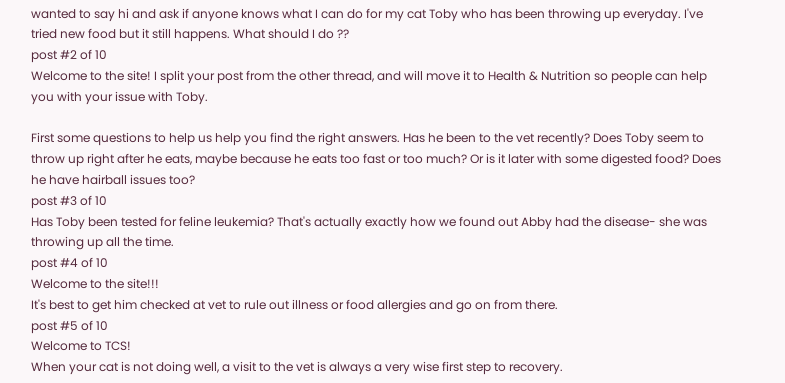wanted to say hi and ask if anyone knows what I can do for my cat Toby who has been throwing up everyday. I've tried new food but it still happens. What should I do ??
post #2 of 10
Welcome to the site! I split your post from the other thread, and will move it to Health & Nutrition so people can help you with your issue with Toby.

First some questions to help us help you find the right answers. Has he been to the vet recently? Does Toby seem to throw up right after he eats, maybe because he eats too fast or too much? Or is it later with some digested food? Does he have hairball issues too?
post #3 of 10
Has Toby been tested for feline leukemia? That's actually exactly how we found out Abby had the disease- she was throwing up all the time.
post #4 of 10
Welcome to the site!!!
It's best to get him checked at vet to rule out illness or food allergies and go on from there.
post #5 of 10
Welcome to TCS!
When your cat is not doing well, a visit to the vet is always a very wise first step to recovery.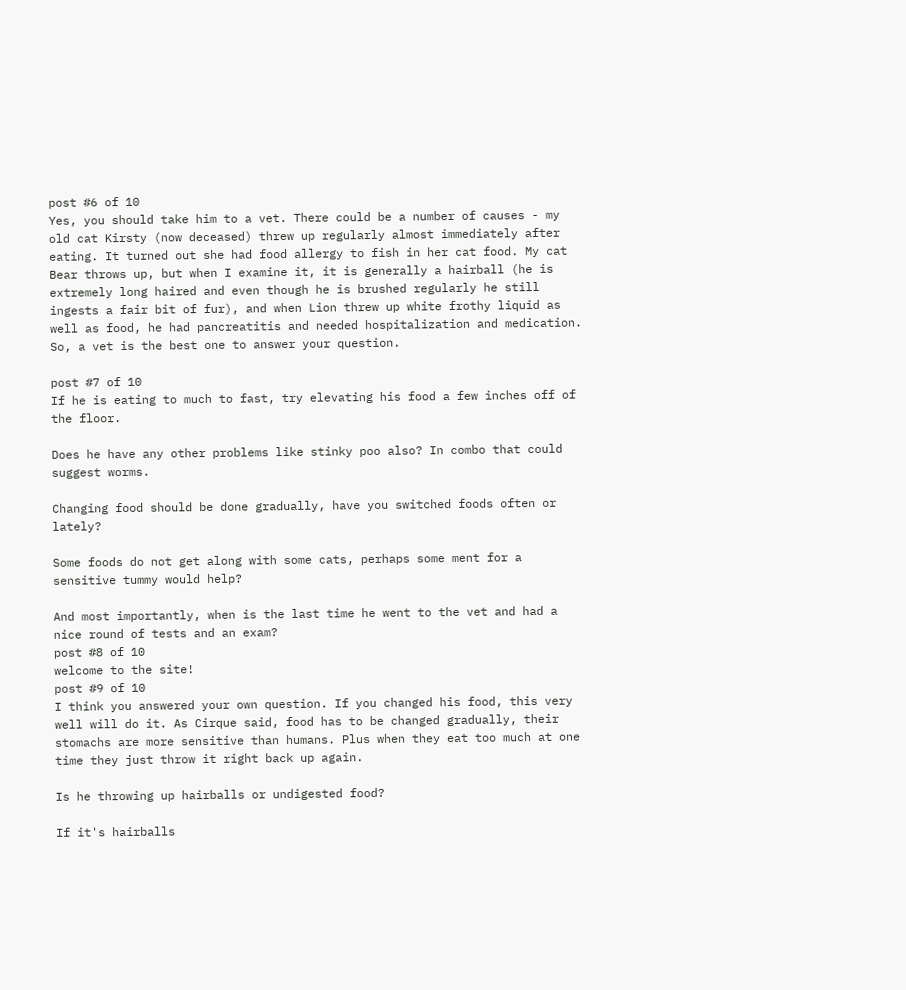post #6 of 10
Yes, you should take him to a vet. There could be a number of causes - my old cat Kirsty (now deceased) threw up regularly almost immediately after eating. It turned out she had food allergy to fish in her cat food. My cat Bear throws up, but when I examine it, it is generally a hairball (he is extremely long haired and even though he is brushed regularly he still ingests a fair bit of fur), and when Lion threw up white frothy liquid as well as food, he had pancreatitis and needed hospitalization and medication. So, a vet is the best one to answer your question.

post #7 of 10
If he is eating to much to fast, try elevating his food a few inches off of the floor.

Does he have any other problems like stinky poo also? In combo that could suggest worms.

Changing food should be done gradually, have you switched foods often or lately?

Some foods do not get along with some cats, perhaps some ment for a sensitive tummy would help?

And most importantly, when is the last time he went to the vet and had a nice round of tests and an exam?
post #8 of 10
welcome to the site!
post #9 of 10
I think you answered your own question. If you changed his food, this very well will do it. As Cirque said, food has to be changed gradually, their stomachs are more sensitive than humans. Plus when they eat too much at one time they just throw it right back up again.

Is he throwing up hairballs or undigested food?

If it's hairballs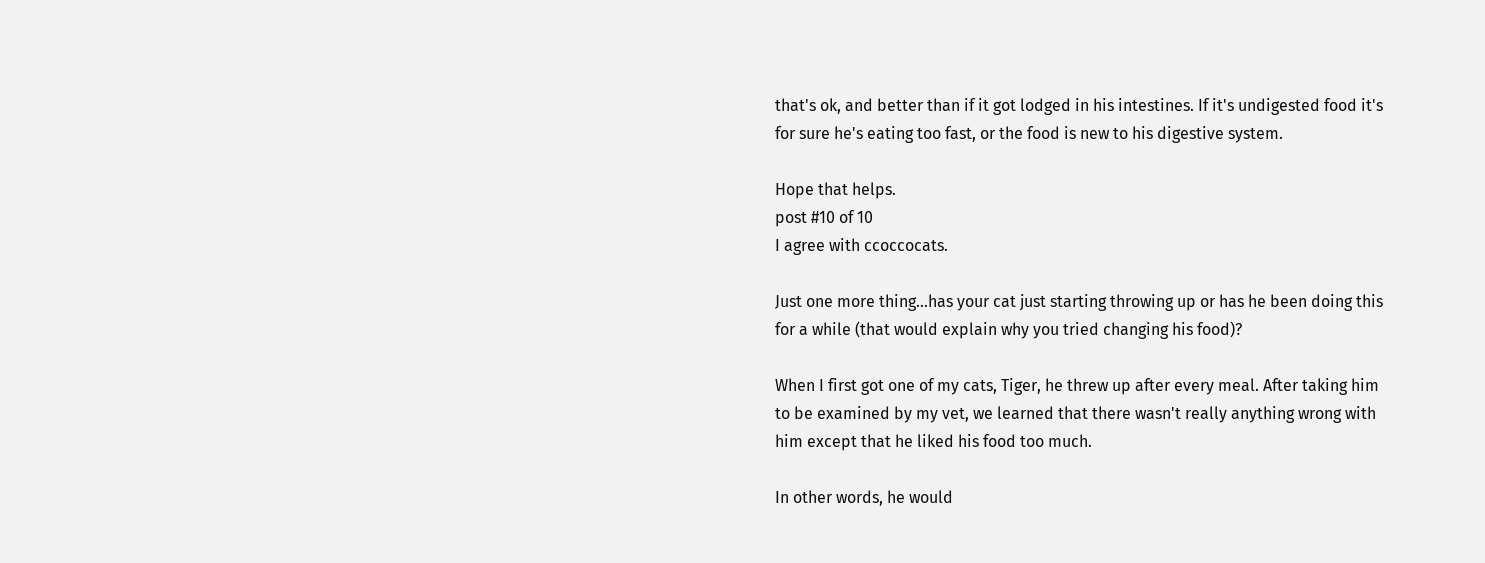that's ok, and better than if it got lodged in his intestines. If it's undigested food it's for sure he's eating too fast, or the food is new to his digestive system.

Hope that helps.
post #10 of 10
I agree with ccoccocats.

Just one more thing...has your cat just starting throwing up or has he been doing this for a while (that would explain why you tried changing his food)?

When I first got one of my cats, Tiger, he threw up after every meal. After taking him to be examined by my vet, we learned that there wasn't really anything wrong with him except that he liked his food too much.

In other words, he would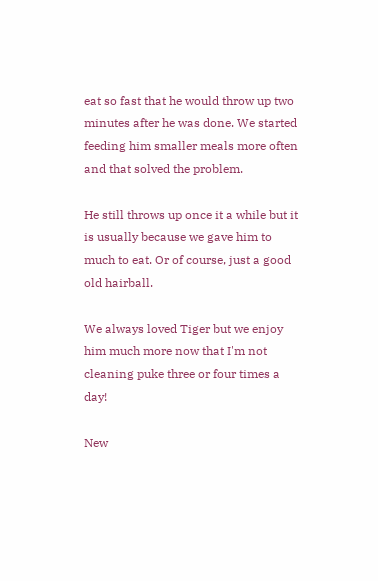eat so fast that he would throw up two minutes after he was done. We started feeding him smaller meals more often and that solved the problem.

He still throws up once it a while but it is usually because we gave him to much to eat. Or of course, just a good old hairball.

We always loved Tiger but we enjoy him much more now that I'm not cleaning puke three or four times a day!

New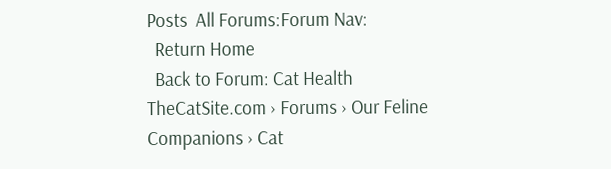Posts  All Forums:Forum Nav:
  Return Home
  Back to Forum: Cat Health
TheCatSite.com › Forums › Our Feline Companions › Cat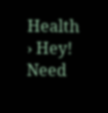Health › Hey! Need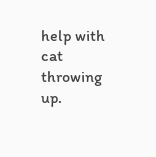help with cat throwing up.